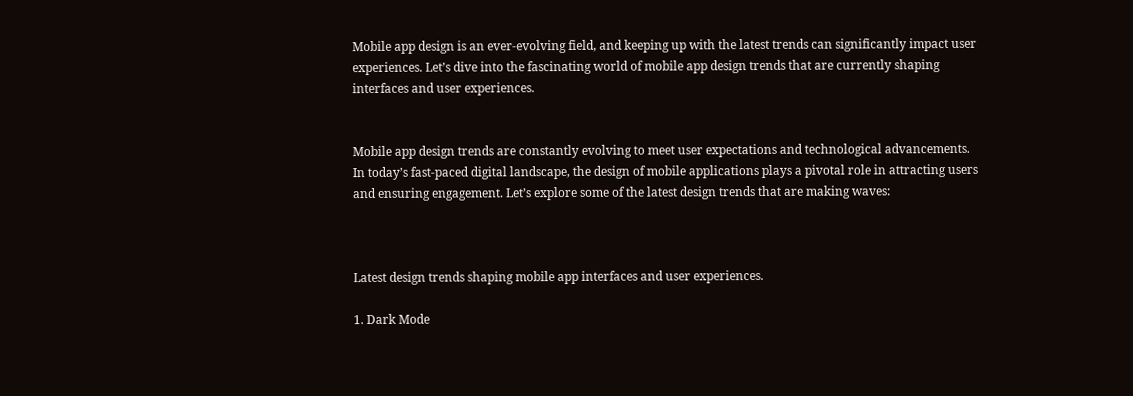Mobile app design is an ever-evolving field, and keeping up with the latest trends can significantly impact user experiences. Let’s dive into the fascinating world of mobile app design trends that are currently shaping interfaces and user experiences.


Mobile app design trends are constantly evolving to meet user expectations and technological advancements. In today’s fast-paced digital landscape, the design of mobile applications plays a pivotal role in attracting users and ensuring engagement. Let’s explore some of the latest design trends that are making waves:



Latest design trends shaping mobile app interfaces and user experiences.

1. Dark Mode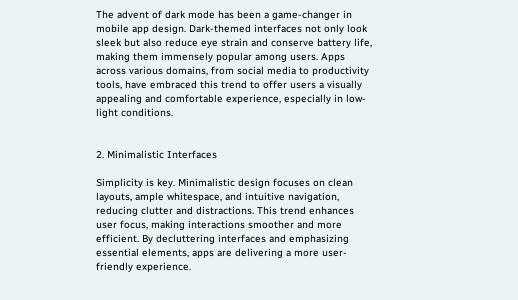The advent of dark mode has been a game-changer in mobile app design. Dark-themed interfaces not only look sleek but also reduce eye strain and conserve battery life, making them immensely popular among users. Apps across various domains, from social media to productivity tools, have embraced this trend to offer users a visually appealing and comfortable experience, especially in low-light conditions.


2. Minimalistic Interfaces

Simplicity is key. Minimalistic design focuses on clean layouts, ample whitespace, and intuitive navigation, reducing clutter and distractions. This trend enhances user focus, making interactions smoother and more efficient. By decluttering interfaces and emphasizing essential elements, apps are delivering a more user-friendly experience.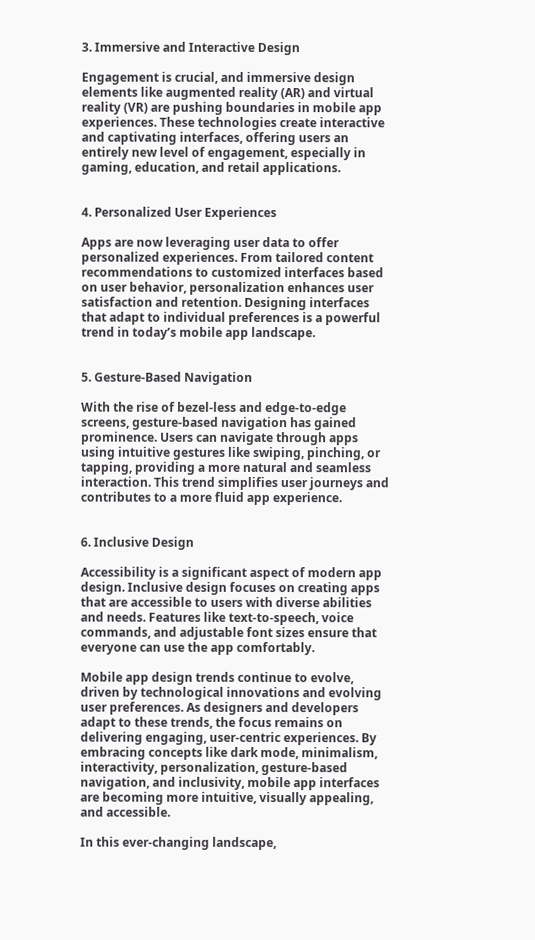3. Immersive and Interactive Design

Engagement is crucial, and immersive design elements like augmented reality (AR) and virtual reality (VR) are pushing boundaries in mobile app experiences. These technologies create interactive and captivating interfaces, offering users an entirely new level of engagement, especially in gaming, education, and retail applications.


4. Personalized User Experiences

Apps are now leveraging user data to offer personalized experiences. From tailored content recommendations to customized interfaces based on user behavior, personalization enhances user satisfaction and retention. Designing interfaces that adapt to individual preferences is a powerful trend in today’s mobile app landscape.


5. Gesture-Based Navigation

With the rise of bezel-less and edge-to-edge screens, gesture-based navigation has gained prominence. Users can navigate through apps using intuitive gestures like swiping, pinching, or tapping, providing a more natural and seamless interaction. This trend simplifies user journeys and contributes to a more fluid app experience.


6. Inclusive Design

Accessibility is a significant aspect of modern app design. Inclusive design focuses on creating apps that are accessible to users with diverse abilities and needs. Features like text-to-speech, voice commands, and adjustable font sizes ensure that everyone can use the app comfortably.

Mobile app design trends continue to evolve, driven by technological innovations and evolving user preferences. As designers and developers adapt to these trends, the focus remains on delivering engaging, user-centric experiences. By embracing concepts like dark mode, minimalism, interactivity, personalization, gesture-based navigation, and inclusivity, mobile app interfaces are becoming more intuitive, visually appealing, and accessible.

In this ever-changing landscape,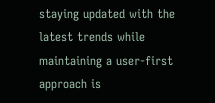staying updated with the latest trends while maintaining a user-first approach is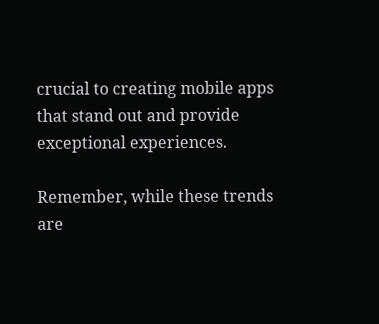crucial to creating mobile apps that stand out and provide exceptional experiences.

Remember, while these trends are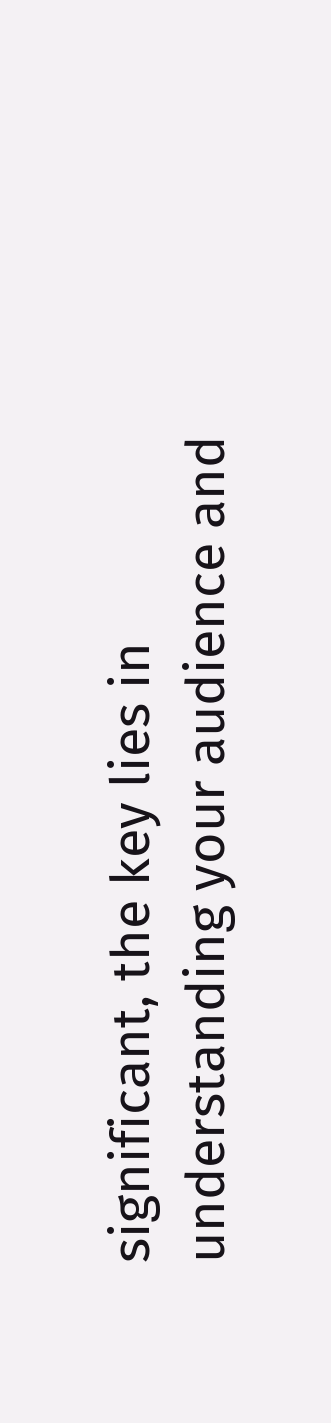significant, the key lies in understanding your audience and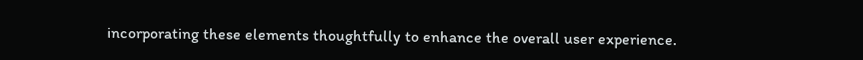incorporating these elements thoughtfully to enhance the overall user experience.